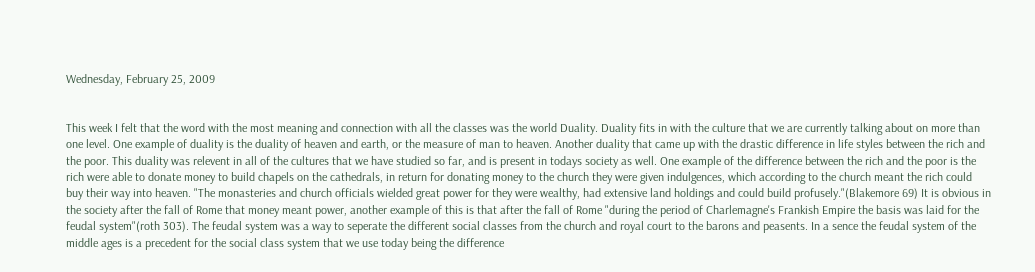Wednesday, February 25, 2009


This week I felt that the word with the most meaning and connection with all the classes was the world Duality. Duality fits in with the culture that we are currently talking about on more than one level. One example of duality is the duality of heaven and earth, or the measure of man to heaven. Another duality that came up with the drastic difference in life styles between the rich and the poor. This duality was relevent in all of the cultures that we have studied so far, and is present in todays society as well. One example of the difference between the rich and the poor is the rich were able to donate money to build chapels on the cathedrals, in return for donating money to the church they were given indulgences, which according to the church meant the rich could buy their way into heaven. "The monasteries and church officials wielded great power for they were wealthy, had extensive land holdings and could build profusely."(Blakemore 69) It is obvious in the society after the fall of Rome that money meant power, another example of this is that after the fall of Rome "during the period of Charlemagne's Frankish Empire the basis was laid for the feudal system"(roth 303). The feudal system was a way to seperate the different social classes from the church and royal court to the barons and peasents. In a sence the feudal system of the middle ages is a precedent for the social class system that we use today being the difference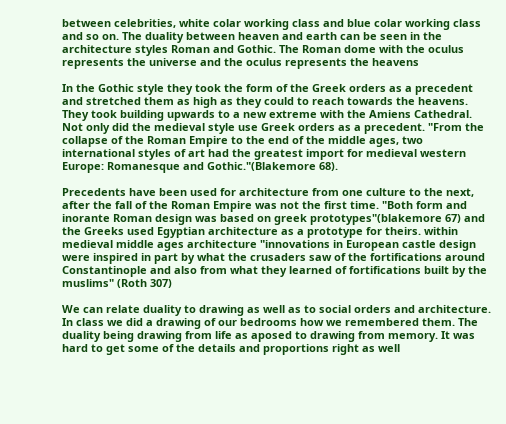between celebrities, white colar working class and blue colar working class and so on. The duality between heaven and earth can be seen in the architecture styles Roman and Gothic. The Roman dome with the oculus represents the universe and the oculus represents the heavens

In the Gothic style they took the form of the Greek orders as a precedent and stretched them as high as they could to reach towards the heavens. They took building upwards to a new extreme with the Amiens Cathedral. Not only did the medieval style use Greek orders as a precedent. "From the collapse of the Roman Empire to the end of the middle ages, two international styles of art had the greatest import for medieval western Europe: Romanesque and Gothic."(Blakemore 68).

Precedents have been used for architecture from one culture to the next, after the fall of the Roman Empire was not the first time. "Both form and inorante Roman design was based on greek prototypes"(blakemore 67) and the Greeks used Egyptian architecture as a prototype for theirs. within medieval middle ages architecture "innovations in European castle design were inspired in part by what the crusaders saw of the fortifications around Constantinople and also from what they learned of fortifications built by the muslims" (Roth 307)

We can relate duality to drawing as well as to social orders and architecture. In class we did a drawing of our bedrooms how we remembered them. The duality being drawing from life as aposed to drawing from memory. It was hard to get some of the details and proportions right as well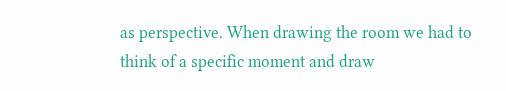as perspective. When drawing the room we had to think of a specific moment and draw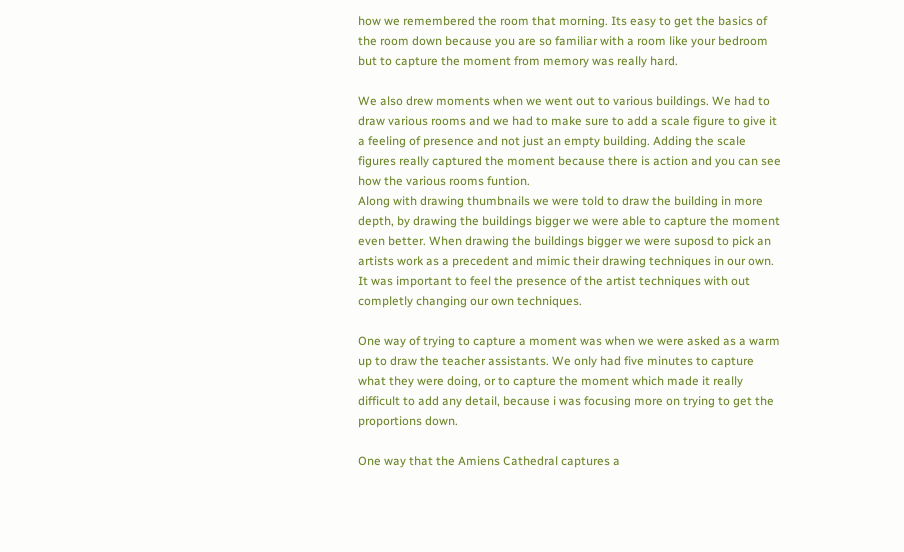how we remembered the room that morning. Its easy to get the basics of the room down because you are so familiar with a room like your bedroom but to capture the moment from memory was really hard.

We also drew moments when we went out to various buildings. We had to draw various rooms and we had to make sure to add a scale figure to give it a feeling of presence and not just an empty building. Adding the scale figures really captured the moment because there is action and you can see how the various rooms funtion.
Along with drawing thumbnails we were told to draw the building in more depth, by drawing the buildings bigger we were able to capture the moment even better. When drawing the buildings bigger we were suposd to pick an artists work as a precedent and mimic their drawing techniques in our own. It was important to feel the presence of the artist techniques with out completly changing our own techniques.

One way of trying to capture a moment was when we were asked as a warm up to draw the teacher assistants. We only had five minutes to capture what they were doing, or to capture the moment which made it really difficult to add any detail, because i was focusing more on trying to get the proportions down.

One way that the Amiens Cathedral captures a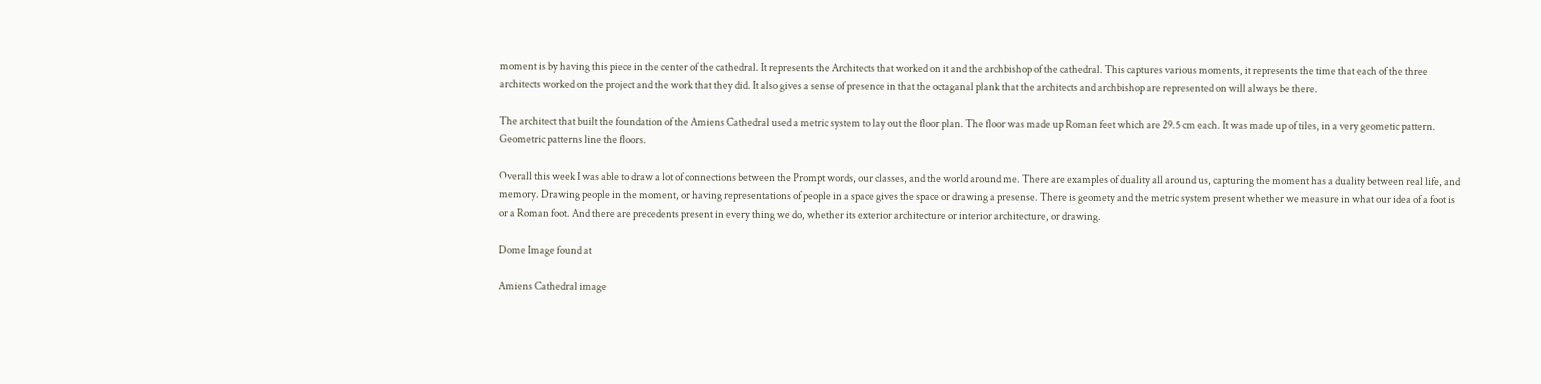moment is by having this piece in the center of the cathedral. It represents the Architects that worked on it and the archbishop of the cathedral. This captures various moments, it represents the time that each of the three architects worked on the project and the work that they did. It also gives a sense of presence in that the octaganal plank that the architects and archbishop are represented on will always be there.

The architect that built the foundation of the Amiens Cathedral used a metric system to lay out the floor plan. The floor was made up Roman feet which are 29.5 cm each. It was made up of tiles, in a very geometic pattern. Geometric patterns line the floors.

Overall this week I was able to draw a lot of connections between the Prompt words, our classes, and the world around me. There are examples of duality all around us, capturing the moment has a duality between real life, and memory. Drawing people in the moment, or having representations of people in a space gives the space or drawing a presense. There is geomety and the metric system present whether we measure in what our idea of a foot is or a Roman foot. And there are precedents present in every thing we do, whether its exterior architecture or interior architecture, or drawing.

Dome Image found at

Amiens Cathedral image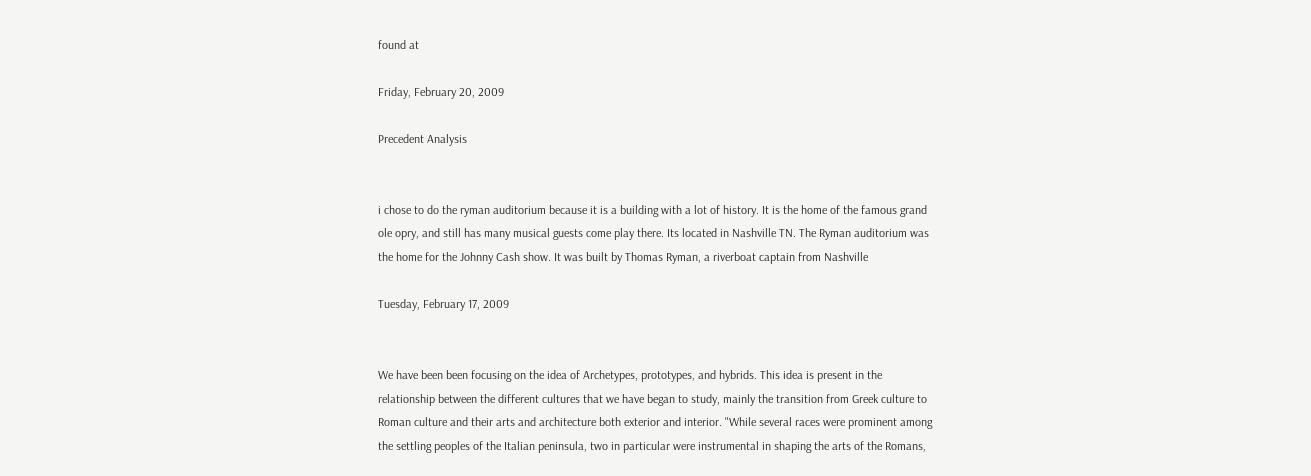found at

Friday, February 20, 2009

Precedent Analysis


i chose to do the ryman auditorium because it is a building with a lot of history. It is the home of the famous grand ole opry, and still has many musical guests come play there. Its located in Nashville TN. The Ryman auditorium was the home for the Johnny Cash show. It was built by Thomas Ryman, a riverboat captain from Nashville

Tuesday, February 17, 2009


We have been been focusing on the idea of Archetypes, prototypes, and hybrids. This idea is present in the relationship between the different cultures that we have began to study, mainly the transition from Greek culture to Roman culture and their arts and architecture both exterior and interior. "While several races were prominent among the settling peoples of the Italian peninsula, two in particular were instrumental in shaping the arts of the Romans,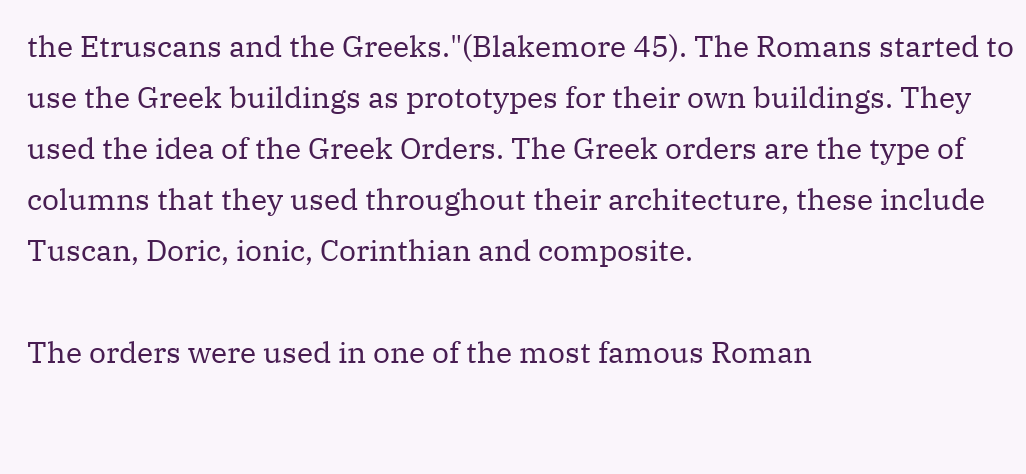the Etruscans and the Greeks."(Blakemore 45). The Romans started to use the Greek buildings as prototypes for their own buildings. They used the idea of the Greek Orders. The Greek orders are the type of columns that they used throughout their architecture, these include Tuscan, Doric, ionic, Corinthian and composite.

The orders were used in one of the most famous Roman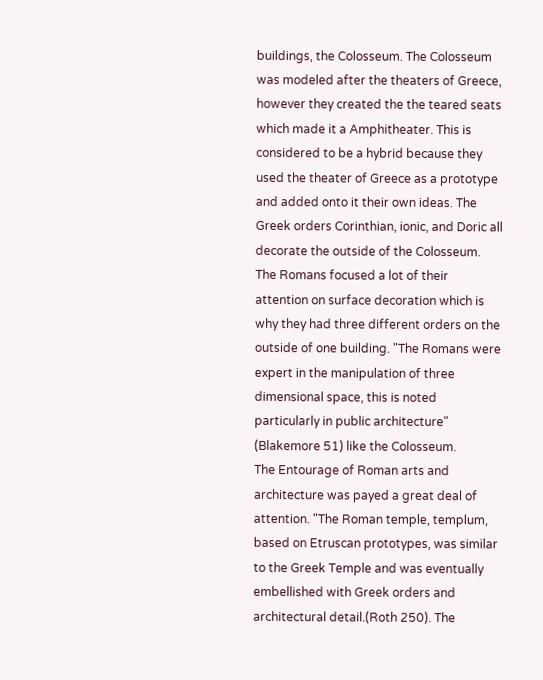buildings, the Colosseum. The Colosseum was modeled after the theaters of Greece, however they created the the teared seats which made it a Amphitheater. This is considered to be a hybrid because they used the theater of Greece as a prototype and added onto it their own ideas. The Greek orders Corinthian, ionic, and Doric all decorate the outside of the Colosseum. The Romans focused a lot of their attention on surface decoration which is why they had three different orders on the outside of one building. "The Romans were expert in the manipulation of three dimensional space, this is noted particularly in public architecture" (Blakemore 51) like the Colosseum.
The Entourage of Roman arts and architecture was payed a great deal of attention. "The Roman temple, templum, based on Etruscan prototypes, was similar to the Greek Temple and was eventually embellished with Greek orders and architectural detail.(Roth 250). The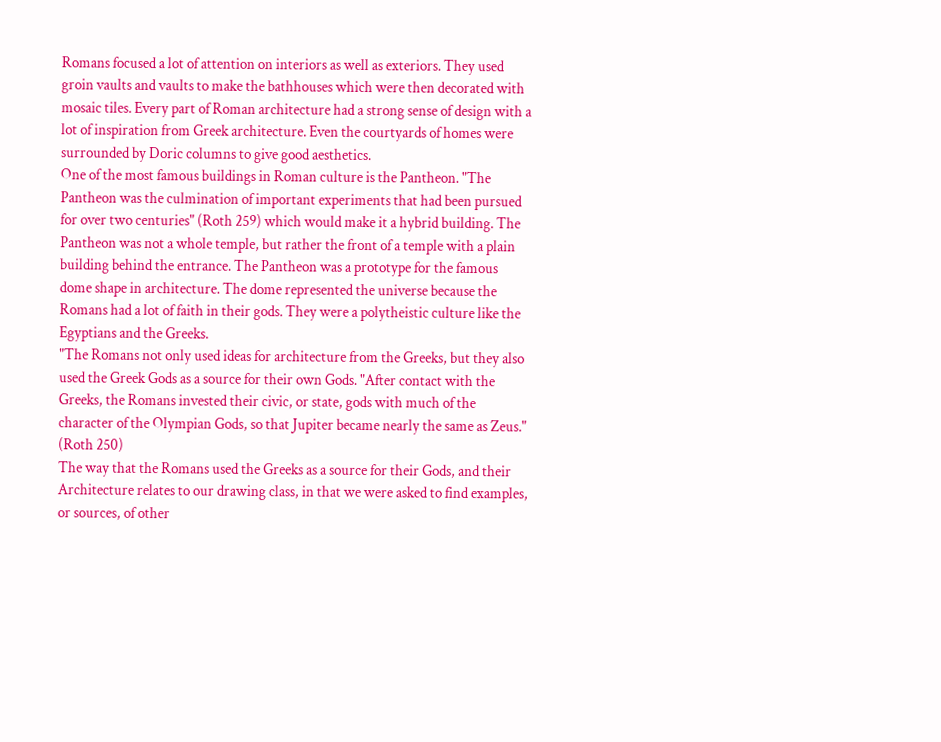Romans focused a lot of attention on interiors as well as exteriors. They used groin vaults and vaults to make the bathhouses which were then decorated with mosaic tiles. Every part of Roman architecture had a strong sense of design with a lot of inspiration from Greek architecture. Even the courtyards of homes were surrounded by Doric columns to give good aesthetics.
One of the most famous buildings in Roman culture is the Pantheon. "The Pantheon was the culmination of important experiments that had been pursued for over two centuries" (Roth 259) which would make it a hybrid building. The Pantheon was not a whole temple, but rather the front of a temple with a plain building behind the entrance. The Pantheon was a prototype for the famous dome shape in architecture. The dome represented the universe because the Romans had a lot of faith in their gods. They were a polytheistic culture like the Egyptians and the Greeks.
"The Romans not only used ideas for architecture from the Greeks, but they also used the Greek Gods as a source for their own Gods. "After contact with the Greeks, the Romans invested their civic, or state, gods with much of the character of the Olympian Gods, so that Jupiter became nearly the same as Zeus." (Roth 250)
The way that the Romans used the Greeks as a source for their Gods, and their Architecture relates to our drawing class, in that we were asked to find examples, or sources, of other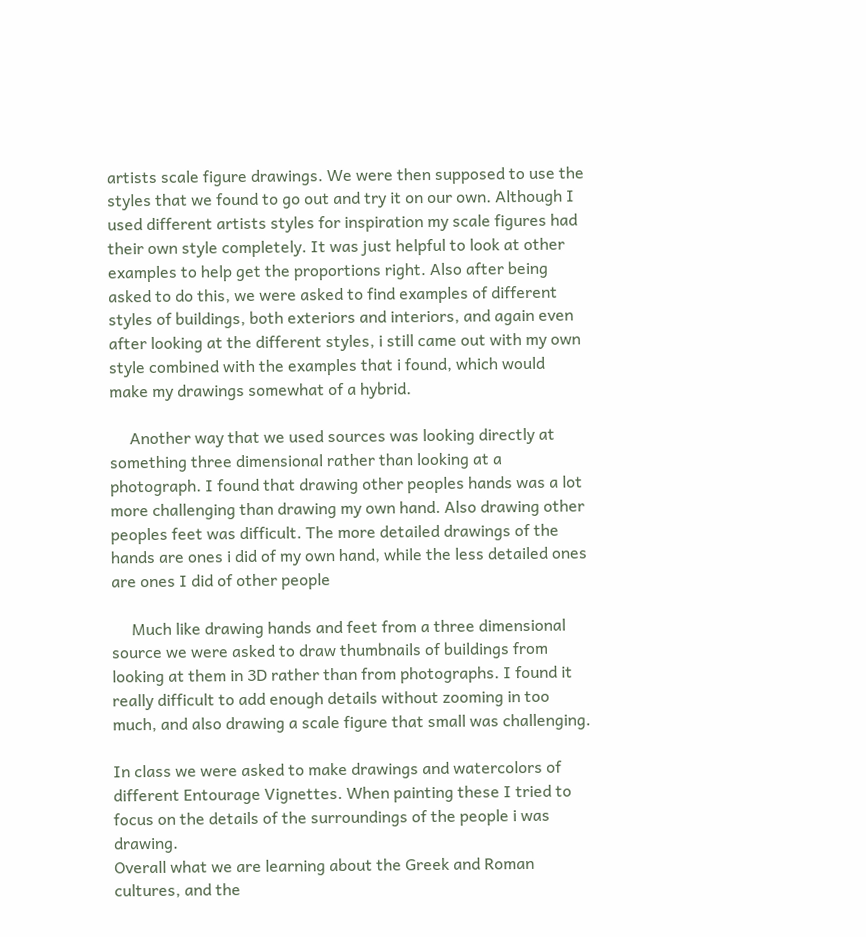artists scale figure drawings. We were then supposed to use the styles that we found to go out and try it on our own. Although I used different artists styles for inspiration my scale figures had their own style completely. It was just helpful to look at other examples to help get the proportions right. Also after being asked to do this, we were asked to find examples of different styles of buildings, both exteriors and interiors, and again even after looking at the different styles, i still came out with my own style combined with the examples that i found, which would make my drawings somewhat of a hybrid.

     Another way that we used sources was looking directly at something three dimensional rather than looking at a photograph. I found that drawing other peoples hands was a lot more challenging than drawing my own hand. Also drawing other peoples feet was difficult. The more detailed drawings of the hands are ones i did of my own hand, while the less detailed ones are ones I did of other people

     Much like drawing hands and feet from a three dimensional source we were asked to draw thumbnails of buildings from looking at them in 3D rather than from photographs. I found it really difficult to add enough details without zooming in too much, and also drawing a scale figure that small was challenging.

In class we were asked to make drawings and watercolors of different Entourage Vignettes. When painting these I tried to focus on the details of the surroundings of the people i was drawing.
Overall what we are learning about the Greek and Roman cultures, and the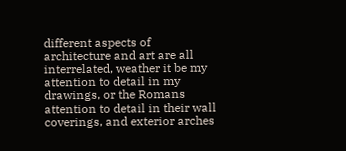different aspects of architecture and art are all interrelated, weather it be my attention to detail in my drawings, or the Romans attention to detail in their wall coverings, and exterior arches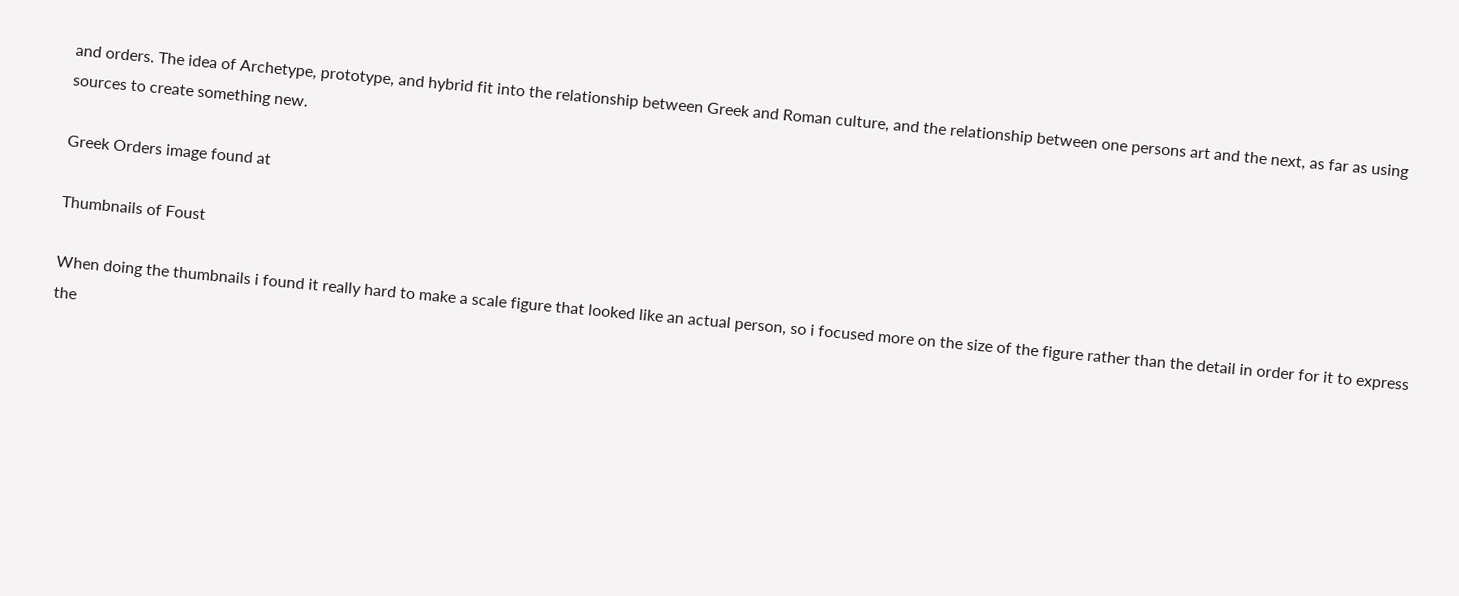and orders. The idea of Archetype, prototype, and hybrid fit into the relationship between Greek and Roman culture, and the relationship between one persons art and the next, as far as using sources to create something new.

Greek Orders image found at

Thumbnails of Foust

When doing the thumbnails i found it really hard to make a scale figure that looked like an actual person, so i focused more on the size of the figure rather than the detail in order for it to express the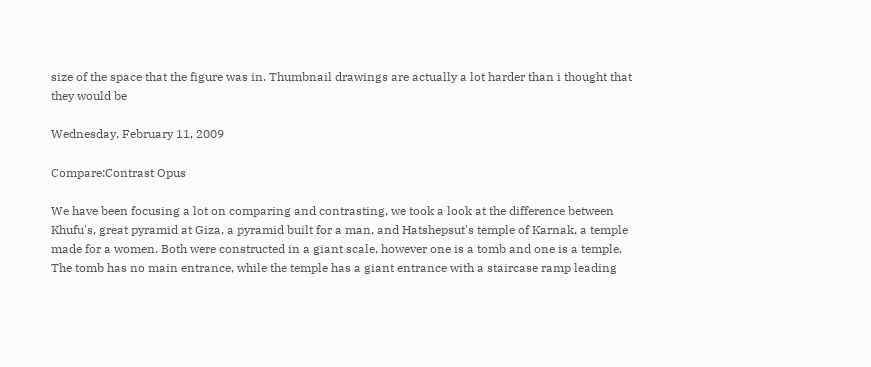size of the space that the figure was in. Thumbnail drawings are actually a lot harder than i thought that they would be

Wednesday, February 11, 2009

Compare:Contrast Opus

We have been focusing a lot on comparing and contrasting, we took a look at the difference between Khufu's, great pyramid at Giza, a pyramid built for a man, and Hatshepsut's temple of Karnak, a temple made for a women. Both were constructed in a giant scale, however one is a tomb and one is a temple. The tomb has no main entrance, while the temple has a giant entrance with a staircase ramp leading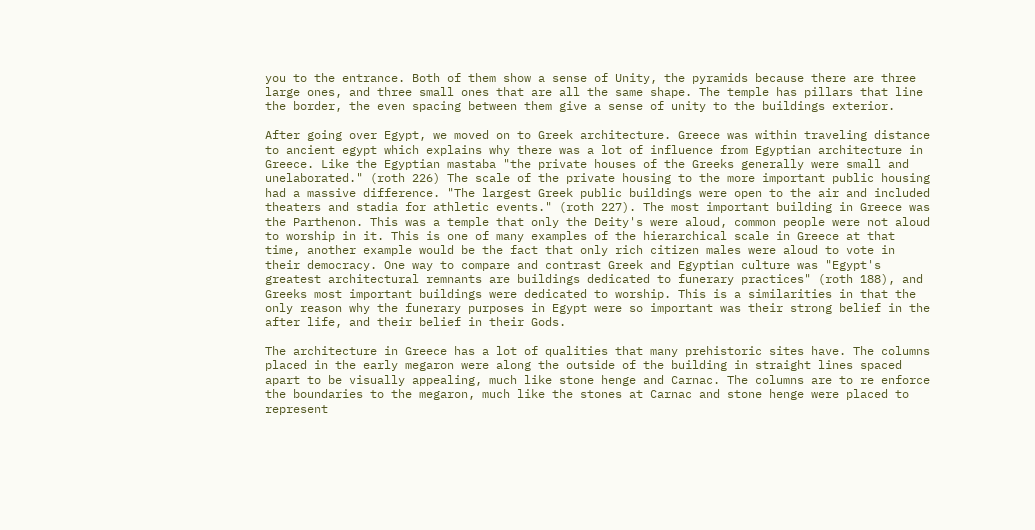you to the entrance. Both of them show a sense of Unity, the pyramids because there are three large ones, and three small ones that are all the same shape. The temple has pillars that line the border, the even spacing between them give a sense of unity to the buildings exterior.

After going over Egypt, we moved on to Greek architecture. Greece was within traveling distance to ancient egypt which explains why there was a lot of influence from Egyptian architecture in Greece. Like the Egyptian mastaba "the private houses of the Greeks generally were small and unelaborated." (roth 226) The scale of the private housing to the more important public housing had a massive difference. "The largest Greek public buildings were open to the air and included theaters and stadia for athletic events." (roth 227). The most important building in Greece was the Parthenon. This was a temple that only the Deity's were aloud, common people were not aloud to worship in it. This is one of many examples of the hierarchical scale in Greece at that time, another example would be the fact that only rich citizen males were aloud to vote in their democracy. One way to compare and contrast Greek and Egyptian culture was "Egypt's greatest architectural remnants are buildings dedicated to funerary practices" (roth 188), and Greeks most important buildings were dedicated to worship. This is a similarities in that the only reason why the funerary purposes in Egypt were so important was their strong belief in the after life, and their belief in their Gods.

The architecture in Greece has a lot of qualities that many prehistoric sites have. The columns placed in the early megaron were along the outside of the building in straight lines spaced apart to be visually appealing, much like stone henge and Carnac. The columns are to re enforce the boundaries to the megaron, much like the stones at Carnac and stone henge were placed to represent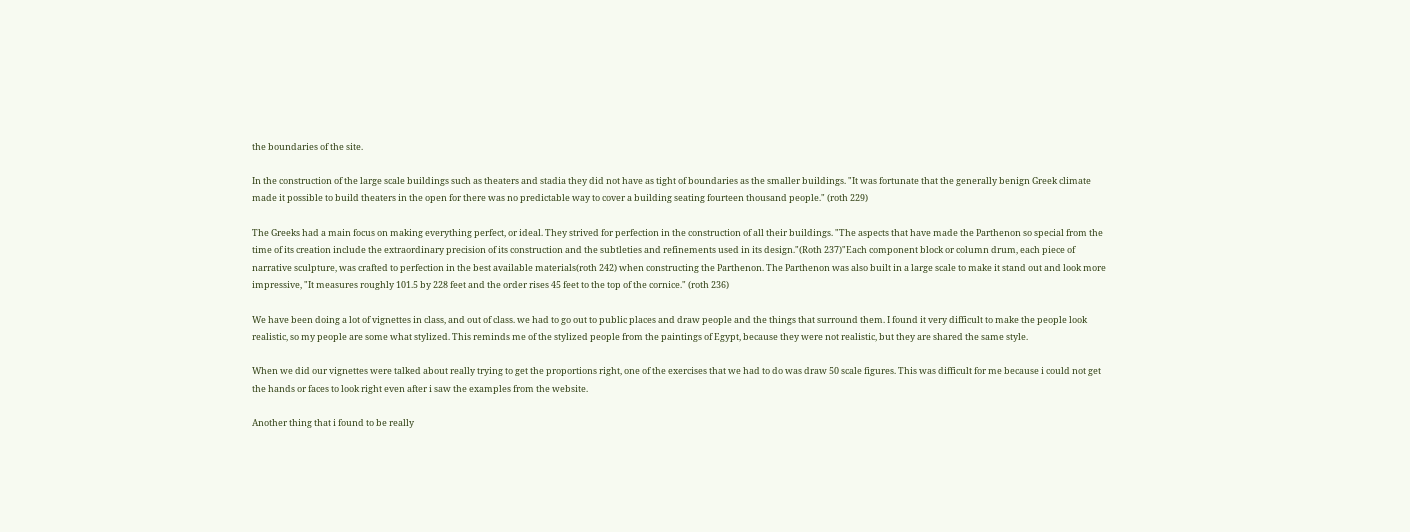the boundaries of the site.

In the construction of the large scale buildings such as theaters and stadia they did not have as tight of boundaries as the smaller buildings. "It was fortunate that the generally benign Greek climate made it possible to build theaters in the open for there was no predictable way to cover a building seating fourteen thousand people." (roth 229)

The Greeks had a main focus on making everything perfect, or ideal. They strived for perfection in the construction of all their buildings. "The aspects that have made the Parthenon so special from the time of its creation include the extraordinary precision of its construction and the subtleties and refinements used in its design."(Roth 237)"Each component block or column drum, each piece of narrative sculpture, was crafted to perfection in the best available materials(roth 242) when constructing the Parthenon. The Parthenon was also built in a large scale to make it stand out and look more impressive, "It measures roughly 101.5 by 228 feet and the order rises 45 feet to the top of the cornice." (roth 236)

We have been doing a lot of vignettes in class, and out of class. we had to go out to public places and draw people and the things that surround them. I found it very difficult to make the people look realistic, so my people are some what stylized. This reminds me of the stylized people from the paintings of Egypt, because they were not realistic, but they are shared the same style.

When we did our vignettes were talked about really trying to get the proportions right, one of the exercises that we had to do was draw 50 scale figures. This was difficult for me because i could not get the hands or faces to look right even after i saw the examples from the website.

Another thing that i found to be really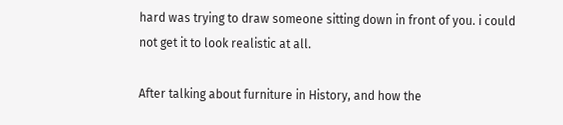hard was trying to draw someone sitting down in front of you. i could not get it to look realistic at all.

After talking about furniture in History, and how the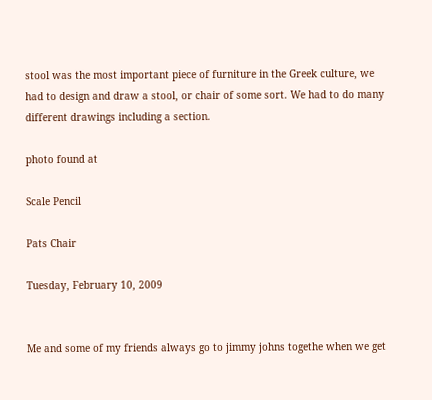stool was the most important piece of furniture in the Greek culture, we had to design and draw a stool, or chair of some sort. We had to do many different drawings including a section.

photo found at

Scale Pencil

Pats Chair

Tuesday, February 10, 2009


Me and some of my friends always go to jimmy johns togethe when we get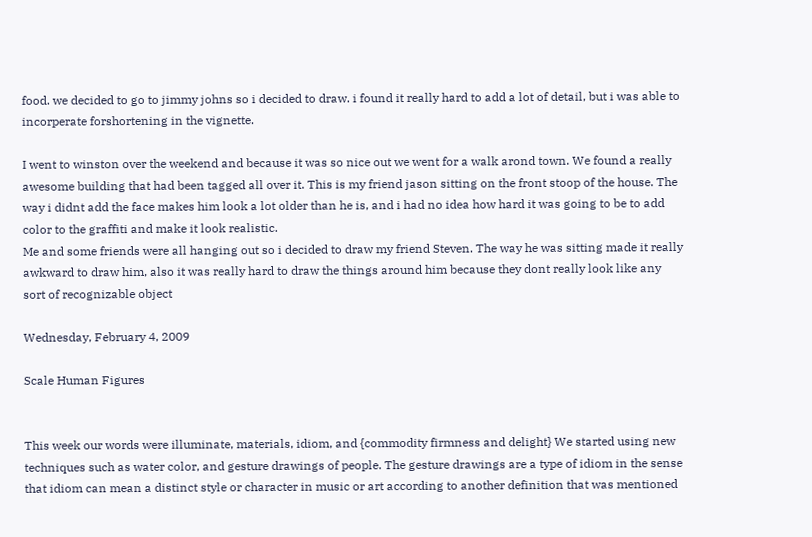food. we decided to go to jimmy johns so i decided to draw. i found it really hard to add a lot of detail, but i was able to incorperate forshortening in the vignette.

I went to winston over the weekend and because it was so nice out we went for a walk arond town. We found a really awesome building that had been tagged all over it. This is my friend jason sitting on the front stoop of the house. The way i didnt add the face makes him look a lot older than he is, and i had no idea how hard it was going to be to add color to the graffiti and make it look realistic.
Me and some friends were all hanging out so i decided to draw my friend Steven. The way he was sitting made it really awkward to draw him, also it was really hard to draw the things around him because they dont really look like any sort of recognizable object

Wednesday, February 4, 2009

Scale Human Figures


This week our words were illuminate, materials, idiom, and {commodity firmness and delight} We started using new techniques such as water color, and gesture drawings of people. The gesture drawings are a type of idiom in the sense that idiom can mean a distinct style or character in music or art according to another definition that was mentioned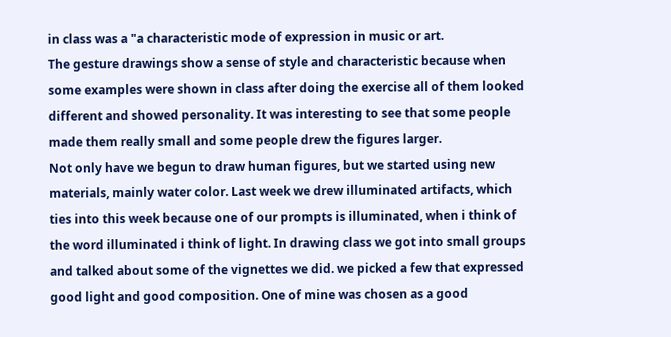in class was a "a characteristic mode of expression in music or art.
The gesture drawings show a sense of style and characteristic because when some examples were shown in class after doing the exercise all of them looked different and showed personality. It was interesting to see that some people made them really small and some people drew the figures larger.
Not only have we begun to draw human figures, but we started using new materials, mainly water color. Last week we drew illuminated artifacts, which ties into this week because one of our prompts is illuminated, when i think of the word illuminated i think of light. In drawing class we got into small groups and talked about some of the vignettes we did. we picked a few that expressed good light and good composition. One of mine was chosen as a good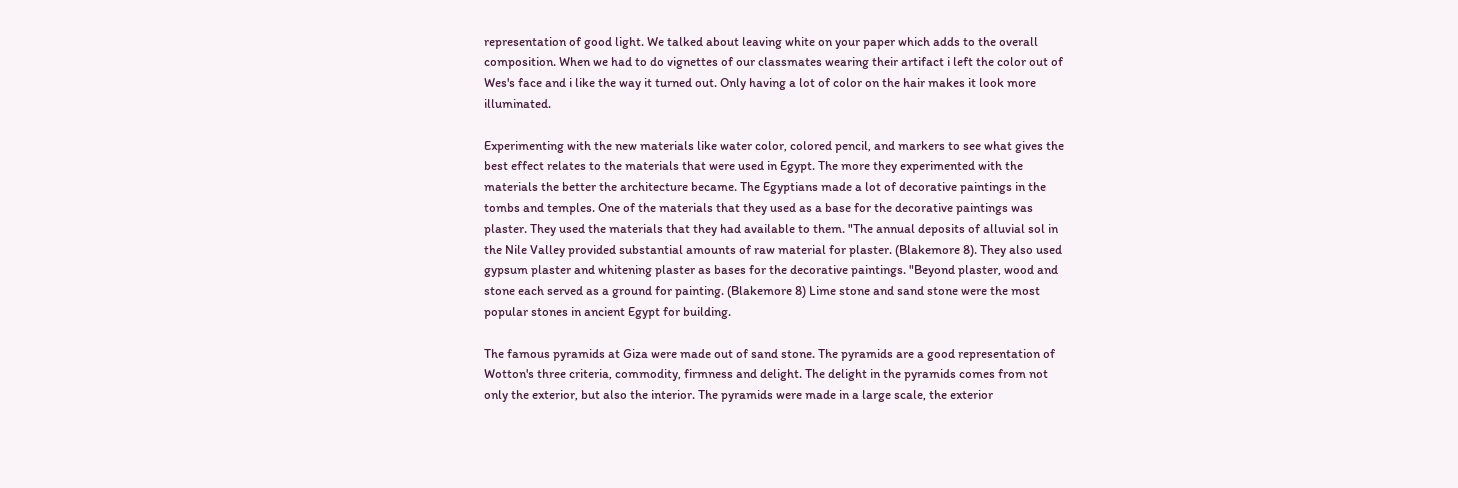representation of good light. We talked about leaving white on your paper which adds to the overall composition. When we had to do vignettes of our classmates wearing their artifact i left the color out of Wes's face and i like the way it turned out. Only having a lot of color on the hair makes it look more illuminated.

Experimenting with the new materials like water color, colored pencil, and markers to see what gives the best effect relates to the materials that were used in Egypt. The more they experimented with the materials the better the architecture became. The Egyptians made a lot of decorative paintings in the tombs and temples. One of the materials that they used as a base for the decorative paintings was plaster. They used the materials that they had available to them. "The annual deposits of alluvial sol in the Nile Valley provided substantial amounts of raw material for plaster. (Blakemore 8). They also used gypsum plaster and whitening plaster as bases for the decorative paintings. "Beyond plaster, wood and stone each served as a ground for painting. (Blakemore 8) Lime stone and sand stone were the most popular stones in ancient Egypt for building.

The famous pyramids at Giza were made out of sand stone. The pyramids are a good representation of Wotton's three criteria, commodity, firmness and delight. The delight in the pyramids comes from not only the exterior, but also the interior. The pyramids were made in a large scale, the exterior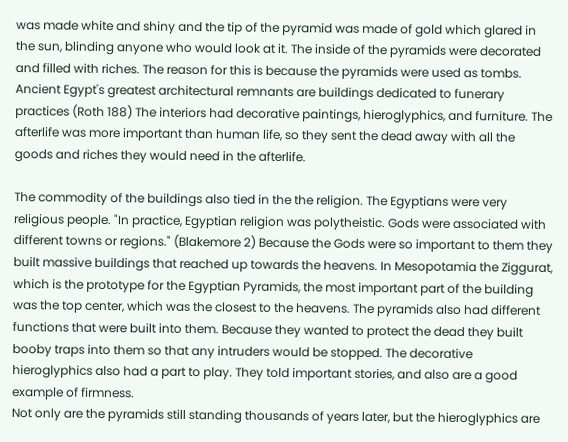was made white and shiny and the tip of the pyramid was made of gold which glared in the sun, blinding anyone who would look at it. The inside of the pyramids were decorated and filled with riches. The reason for this is because the pyramids were used as tombs. Ancient Egypt's greatest architectural remnants are buildings dedicated to funerary practices (Roth 188) The interiors had decorative paintings, hieroglyphics, and furniture. The afterlife was more important than human life, so they sent the dead away with all the goods and riches they would need in the afterlife.

The commodity of the buildings also tied in the the religion. The Egyptians were very religious people. "In practice, Egyptian religion was polytheistic. Gods were associated with different towns or regions." (Blakemore 2) Because the Gods were so important to them they built massive buildings that reached up towards the heavens. In Mesopotamia the Ziggurat, which is the prototype for the Egyptian Pyramids, the most important part of the building was the top center, which was the closest to the heavens. The pyramids also had different functions that were built into them. Because they wanted to protect the dead they built booby traps into them so that any intruders would be stopped. The decorative hieroglyphics also had a part to play. They told important stories, and also are a good example of firmness.
Not only are the pyramids still standing thousands of years later, but the hieroglyphics are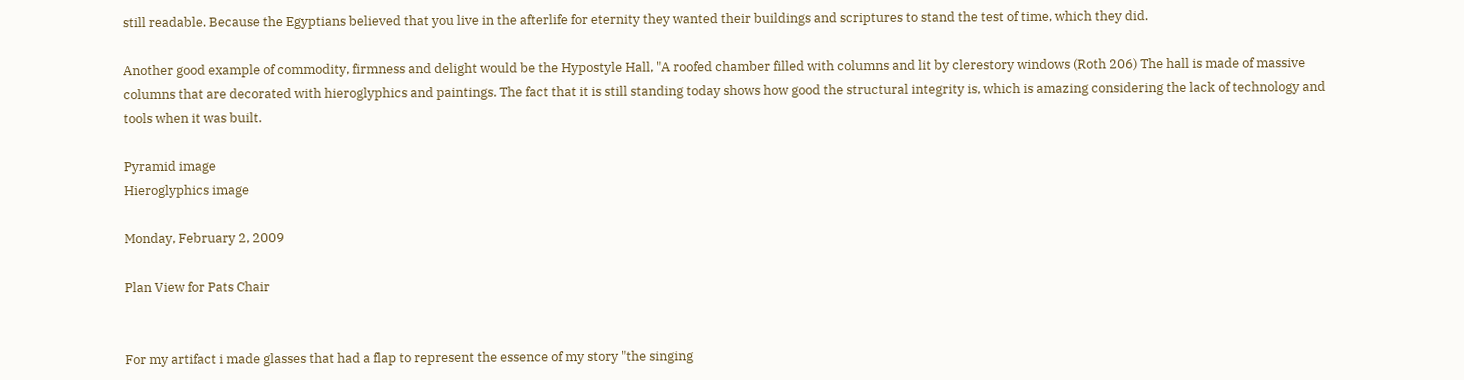still readable. Because the Egyptians believed that you live in the afterlife for eternity they wanted their buildings and scriptures to stand the test of time, which they did.

Another good example of commodity, firmness and delight would be the Hypostyle Hall, "A roofed chamber filled with columns and lit by clerestory windows (Roth 206) The hall is made of massive columns that are decorated with hieroglyphics and paintings. The fact that it is still standing today shows how good the structural integrity is, which is amazing considering the lack of technology and tools when it was built.

Pyramid image
Hieroglyphics image

Monday, February 2, 2009

Plan View for Pats Chair


For my artifact i made glasses that had a flap to represent the essence of my story "the singing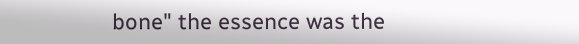bone" the essence was the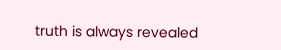truth is always revealed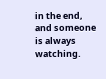in the end, and someone is always watching.